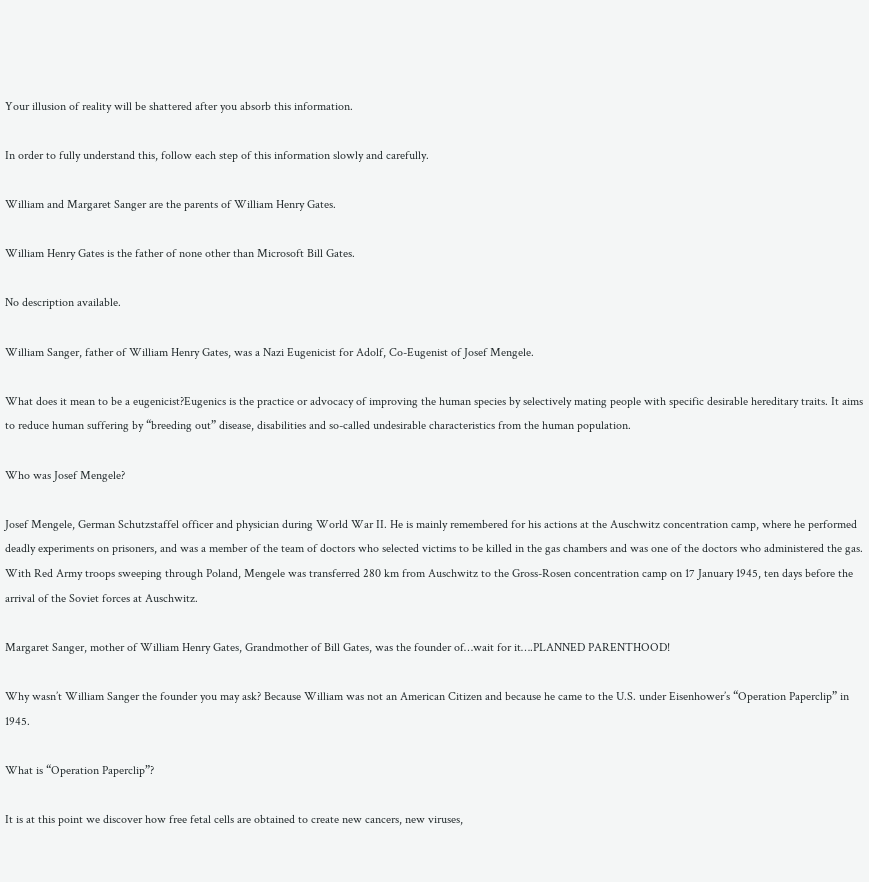Your illusion of reality will be shattered after you absorb this information.

In order to fully understand this, follow each step of this information slowly and carefully.

William and Margaret Sanger are the parents of William Henry Gates.

William Henry Gates is the father of none other than Microsoft Bill Gates.

No description available.

William Sanger, father of William Henry Gates, was a Nazi Eugenicist for Adolf, Co-Eugenist of Josef Mengele.

What does it mean to be a eugenicist?Eugenics is the practice or advocacy of improving the human species by selectively mating people with specific desirable hereditary traits. It aims to reduce human suffering by “breeding out” disease, disabilities and so-called undesirable characteristics from the human population.

Who was Josef Mengele?

Josef Mengele, German Schutzstaffel officer and physician during World War II. He is mainly remembered for his actions at the Auschwitz concentration camp, where he performed deadly experiments on prisoners, and was a member of the team of doctors who selected victims to be killed in the gas chambers and was one of the doctors who administered the gas. With Red Army troops sweeping through Poland, Mengele was transferred 280 km from Auschwitz to the Gross-Rosen concentration camp on 17 January 1945, ten days before the arrival of the Soviet forces at Auschwitz.

Margaret Sanger, mother of William Henry Gates, Grandmother of Bill Gates, was the founder of…wait for it….PLANNED PARENTHOOD!

Why wasn’t William Sanger the founder you may ask? Because William was not an American Citizen and because he came to the U.S. under Eisenhower’s “Operation Paperclip” in 1945.

What is “Operation Paperclip”?

It is at this point we discover how free fetal cells are obtained to create new cancers, new viruses,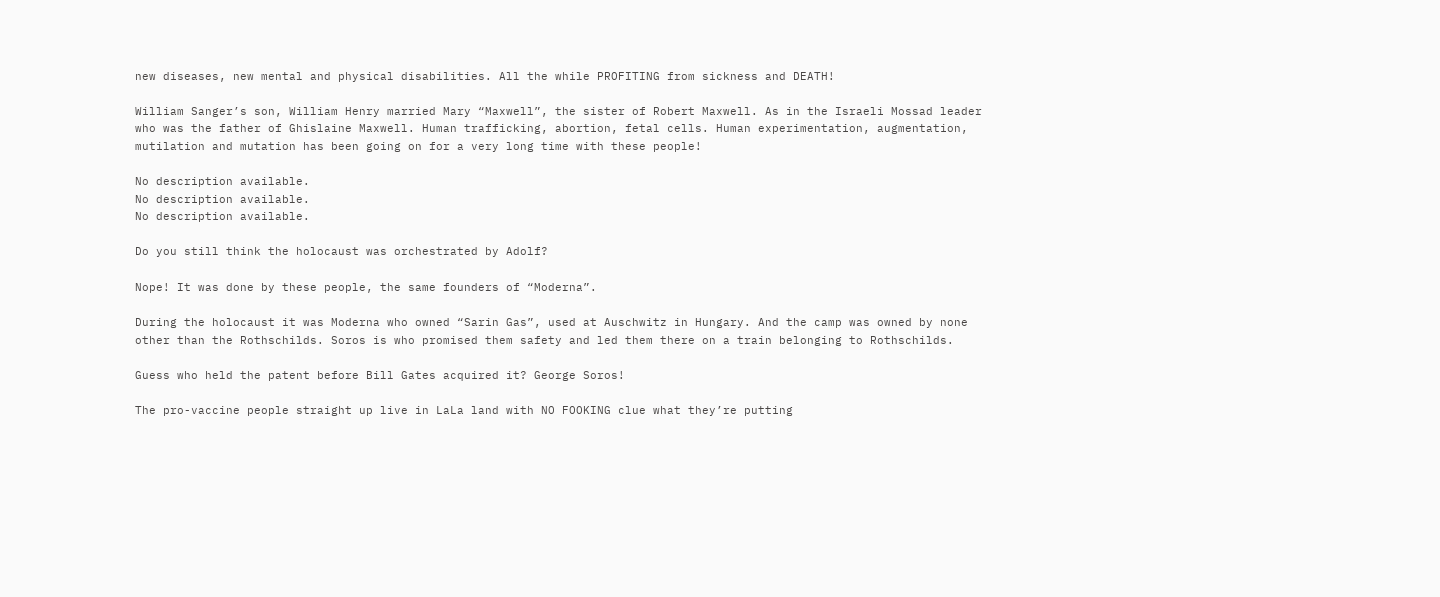new diseases, new mental and physical disabilities. All the while PROFITING from sickness and DEATH!

William Sanger’s son, William Henry married Mary “Maxwell”, the sister of Robert Maxwell. As in the Israeli Mossad leader who was the father of Ghislaine Maxwell. Human trafficking, abortion, fetal cells. Human experimentation, augmentation, mutilation and mutation has been going on for a very long time with these people!

No description available.
No description available.
No description available.

Do you still think the holocaust was orchestrated by Adolf?

Nope! It was done by these people, the same founders of “Moderna”.

During the holocaust it was Moderna who owned “Sarin Gas”, used at Auschwitz in Hungary. And the camp was owned by none other than the Rothschilds. Soros is who promised them safety and led them there on a train belonging to Rothschilds.

Guess who held the patent before Bill Gates acquired it? George Soros!

The pro-vaccine people straight up live in LaLa land with NO FOOKING clue what they’re putting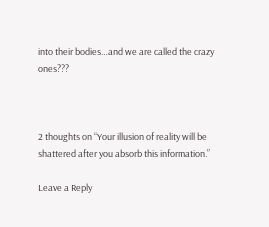into their bodies…and we are called the crazy ones???



2 thoughts on “Your illusion of reality will be shattered after you absorb this information.”

Leave a Reply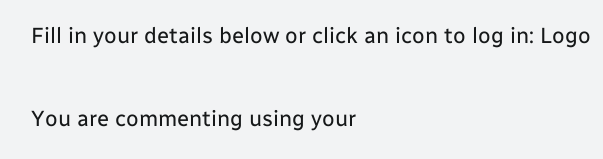Fill in your details below or click an icon to log in: Logo

You are commenting using your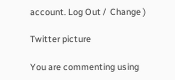account. Log Out /  Change )

Twitter picture

You are commenting using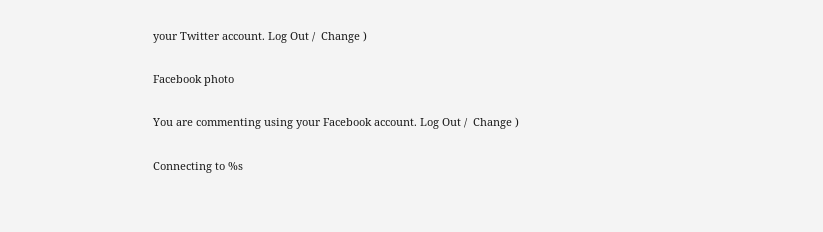your Twitter account. Log Out /  Change )

Facebook photo

You are commenting using your Facebook account. Log Out /  Change )

Connecting to %s